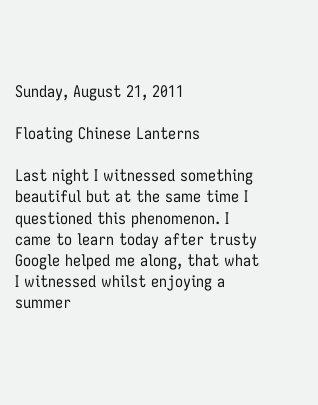Sunday, August 21, 2011

Floating Chinese Lanterns

Last night I witnessed something beautiful but at the same time I questioned this phenomenon. I came to learn today after trusty Google helped me along, that what I witnessed whilst enjoying a summer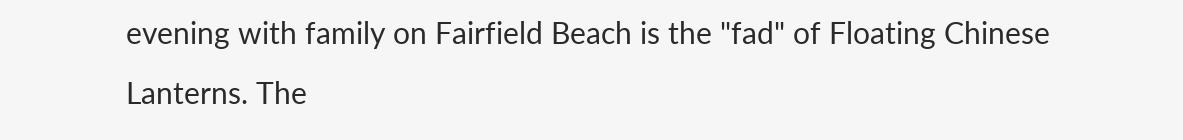evening with family on Fairfield Beach is the "fad" of Floating Chinese Lanterns. The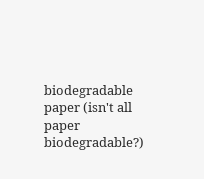biodegradable paper (isn't all paper biodegradable?)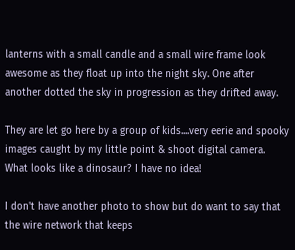lanterns with a small candle and a small wire frame look awesome as they float up into the night sky. One after another dotted the sky in progression as they drifted away.

They are let go here by a group of kids....very eerie and spooky images caught by my little point & shoot digital camera. What looks like a dinosaur? I have no idea!

I don't have another photo to show but do want to say that the wire network that keeps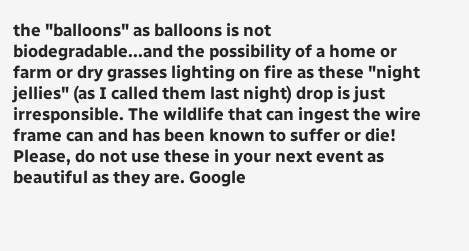the "balloons" as balloons is not biodegradable...and the possibility of a home or farm or dry grasses lighting on fire as these "night jellies" (as I called them last night) drop is just irresponsible. The wildlife that can ingest the wire frame can and has been known to suffer or die! Please, do not use these in your next event as beautiful as they are. Google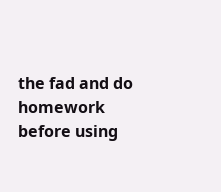the fad and do homework before using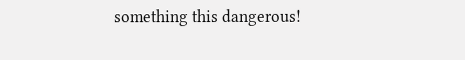something this dangerous!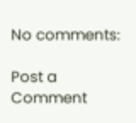No comments:

Post a Comment